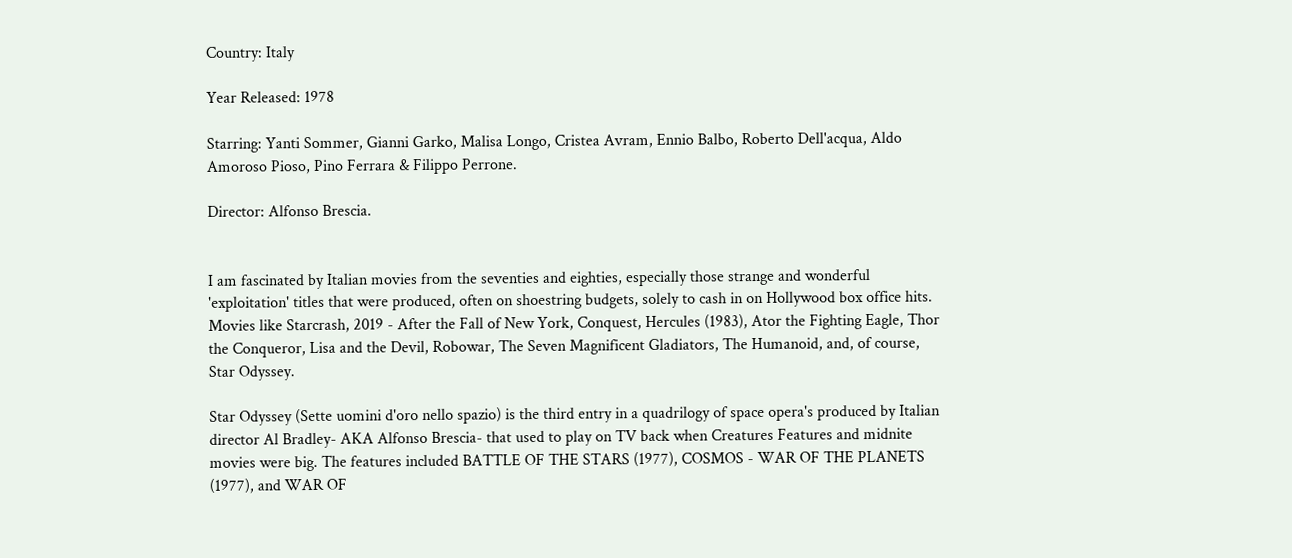Country: Italy

Year Released: 1978

Starring: Yanti Sommer, Gianni Garko, Malisa Longo, Cristea Avram, Ennio Balbo, Roberto Dell'acqua, Aldo Amoroso Pioso, Pino Ferrara & Filippo Perrone.

Director: Alfonso Brescia.


I am fascinated by Italian movies from the seventies and eighties, especially those strange and wonderful 'exploitation' titles that were produced, often on shoestring budgets, solely to cash in on Hollywood box office hits. Movies like Starcrash, 2019 - After the Fall of New York, Conquest, Hercules (1983), Ator the Fighting Eagle, Thor the Conqueror, Lisa and the Devil, Robowar, The Seven Magnificent Gladiators, The Humanoid, and, of course, Star Odyssey.

Star Odyssey (Sette uomini d'oro nello spazio) is the third entry in a quadrilogy of space opera's produced by Italian director Al Bradley- AKA Alfonso Brescia- that used to play on TV back when Creatures Features and midnite movies were big. The features included BATTLE OF THE STARS (1977), COSMOS - WAR OF THE PLANETS (1977), and WAR OF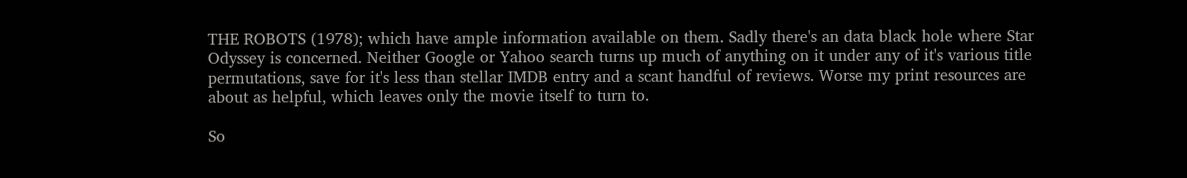THE ROBOTS (1978); which have ample information available on them. Sadly there's an data black hole where Star Odyssey is concerned. Neither Google or Yahoo search turns up much of anything on it under any of it's various title permutations, save for it's less than stellar IMDB entry and a scant handful of reviews. Worse my print resources are about as helpful, which leaves only the movie itself to turn to.

So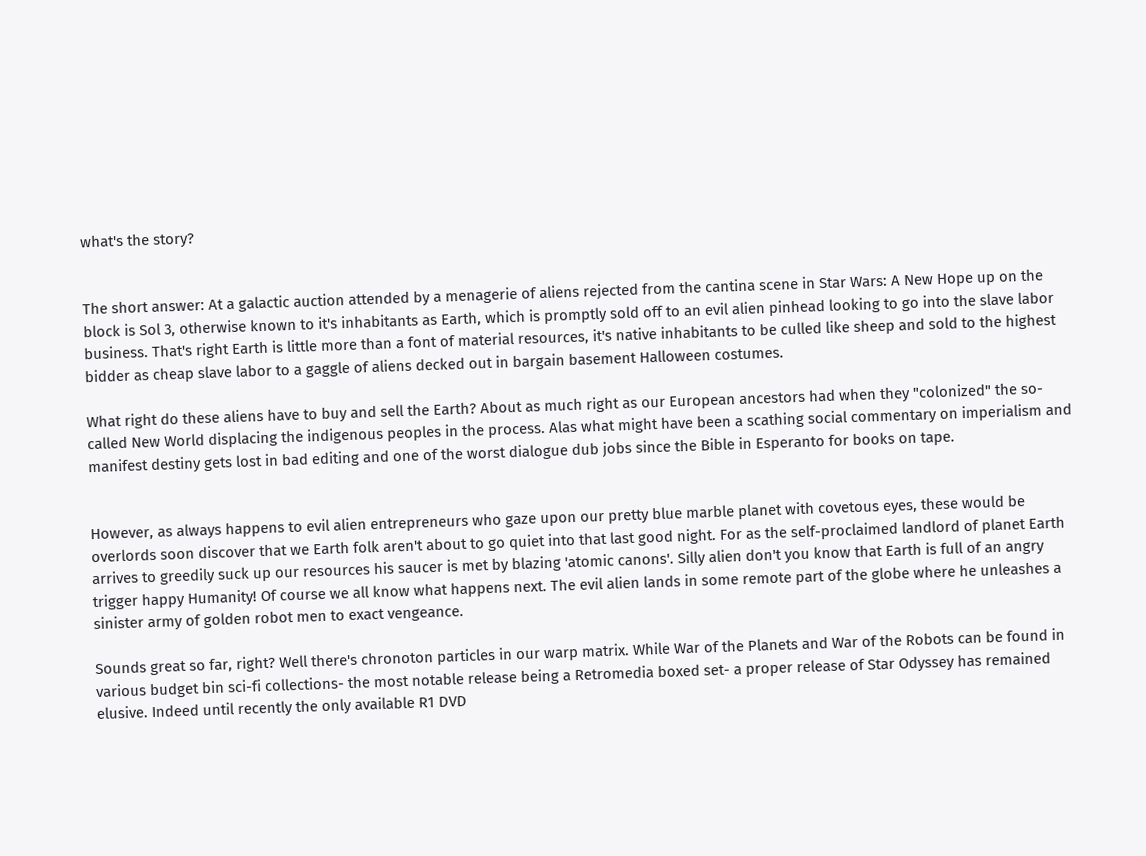what's the story?


The short answer: At a galactic auction attended by a menagerie of aliens rejected from the cantina scene in Star Wars: A New Hope up on the block is Sol 3, otherwise known to it's inhabitants as Earth, which is promptly sold off to an evil alien pinhead looking to go into the slave labor business. That's right Earth is little more than a font of material resources, it's native inhabitants to be culled like sheep and sold to the highest bidder as cheap slave labor to a gaggle of aliens decked out in bargain basement Halloween costumes.

What right do these aliens have to buy and sell the Earth? About as much right as our European ancestors had when they "colonized" the so-called New World displacing the indigenous peoples in the process. Alas what might have been a scathing social commentary on imperialism and manifest destiny gets lost in bad editing and one of the worst dialogue dub jobs since the Bible in Esperanto for books on tape.


However, as always happens to evil alien entrepreneurs who gaze upon our pretty blue marble planet with covetous eyes, these would be overlords soon discover that we Earth folk aren't about to go quiet into that last good night. For as the self-proclaimed landlord of planet Earth arrives to greedily suck up our resources his saucer is met by blazing 'atomic canons'. Silly alien don't you know that Earth is full of an angry trigger happy Humanity! Of course we all know what happens next. The evil alien lands in some remote part of the globe where he unleashes a sinister army of golden robot men to exact vengeance.

Sounds great so far, right? Well there's chronoton particles in our warp matrix. While War of the Planets and War of the Robots can be found in various budget bin sci-fi collections- the most notable release being a Retromedia boxed set- a proper release of Star Odyssey has remained elusive. Indeed until recently the only available R1 DVD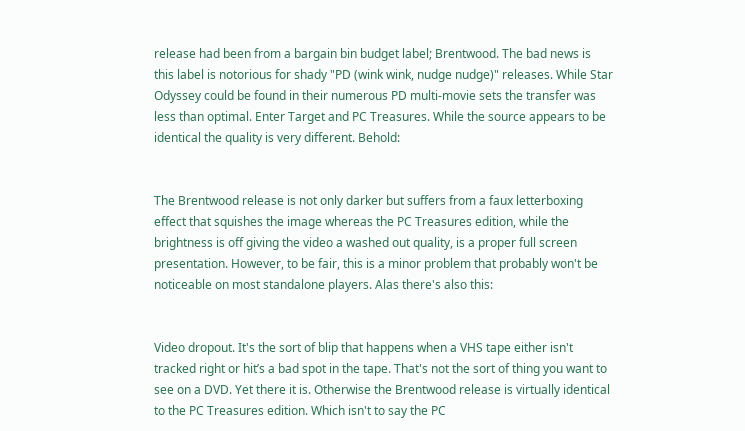release had been from a bargain bin budget label; Brentwood. The bad news is this label is notorious for shady "PD (wink wink, nudge nudge)" releases. While Star Odyssey could be found in their numerous PD multi-movie sets the transfer was less than optimal. Enter Target and PC Treasures. While the source appears to be identical the quality is very different. Behold:


The Brentwood release is not only darker but suffers from a faux letterboxing effect that squishes the image whereas the PC Treasures edition, while the brightness is off giving the video a washed out quality, is a proper full screen presentation. However, to be fair, this is a minor problem that probably won't be noticeable on most standalone players. Alas there's also this:


Video dropout. It's the sort of blip that happens when a VHS tape either isn't tracked right or hit’s a bad spot in the tape. That's not the sort of thing you want to see on a DVD. Yet there it is. Otherwise the Brentwood release is virtually identical to the PC Treasures edition. Which isn't to say the PC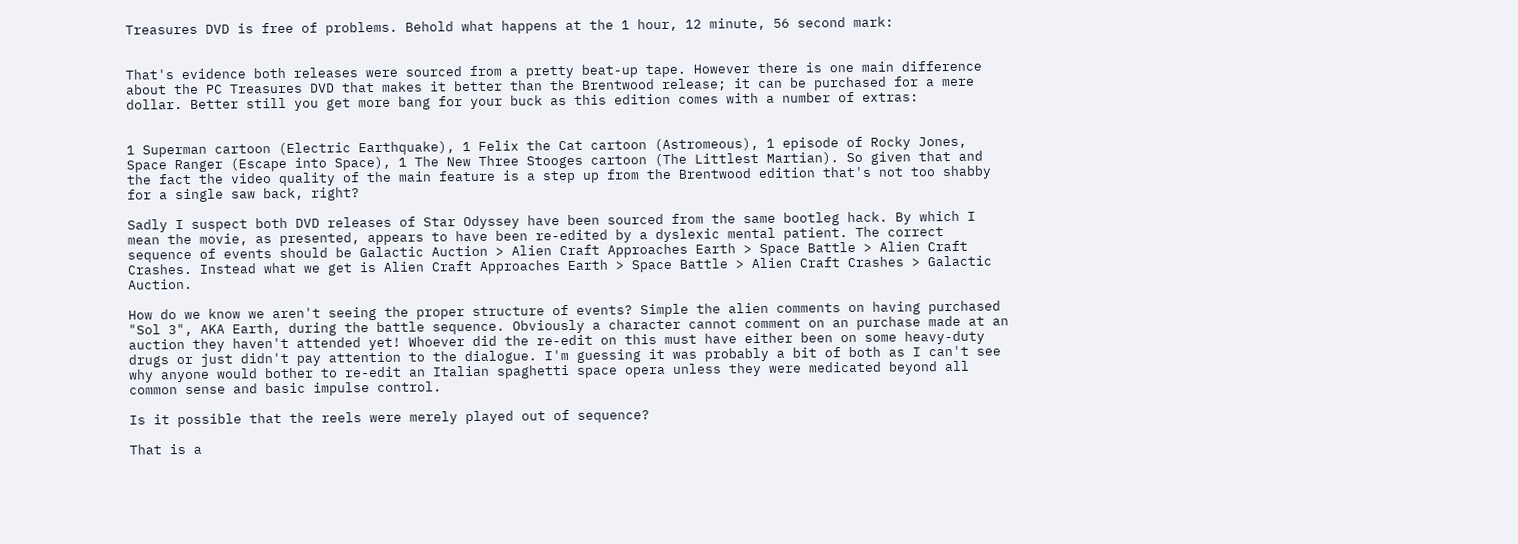Treasures DVD is free of problems. Behold what happens at the 1 hour, 12 minute, 56 second mark:


That's evidence both releases were sourced from a pretty beat-up tape. However there is one main difference about the PC Treasures DVD that makes it better than the Brentwood release; it can be purchased for a mere dollar. Better still you get more bang for your buck as this edition comes with a number of extras:


1 Superman cartoon (Electric Earthquake), 1 Felix the Cat cartoon (Astromeous), 1 episode of Rocky Jones, Space Ranger (Escape into Space), 1 The New Three Stooges cartoon (The Littlest Martian). So given that and the fact the video quality of the main feature is a step up from the Brentwood edition that's not too shabby for a single saw back, right?

Sadly I suspect both DVD releases of Star Odyssey have been sourced from the same bootleg hack. By which I mean the movie, as presented, appears to have been re-edited by a dyslexic mental patient. The correct sequence of events should be Galactic Auction > Alien Craft Approaches Earth > Space Battle > Alien Craft Crashes. Instead what we get is Alien Craft Approaches Earth > Space Battle > Alien Craft Crashes > Galactic Auction.

How do we know we aren't seeing the proper structure of events? Simple the alien comments on having purchased "Sol 3", AKA Earth, during the battle sequence. Obviously a character cannot comment on an purchase made at an auction they haven't attended yet! Whoever did the re-edit on this must have either been on some heavy-duty drugs or just didn't pay attention to the dialogue. I'm guessing it was probably a bit of both as I can't see why anyone would bother to re-edit an Italian spaghetti space opera unless they were medicated beyond all common sense and basic impulse control.

Is it possible that the reels were merely played out of sequence?

That is a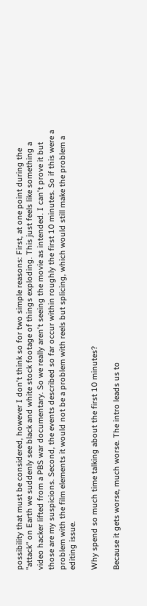possibility that must be considered, however I don't think so for two simple reasons: First, at one point during the "attack" on Earth we suddenly see black and white stock footage of things exploding. This just feels like something a video hacker lifted from a PBS war documentary. So we really aren't seeing the movie as intended. I can't prove it but those are my suspicions. Second, the events described so far occur within roughly the first 10 minutes. So if this were a problem with the film elements it would not be a problem with reels but splicing, which would still make the problem a editing issue.

Why spend so much time talking about the first 10 minutes?

Because it gets worse, much worse. The intro leads us to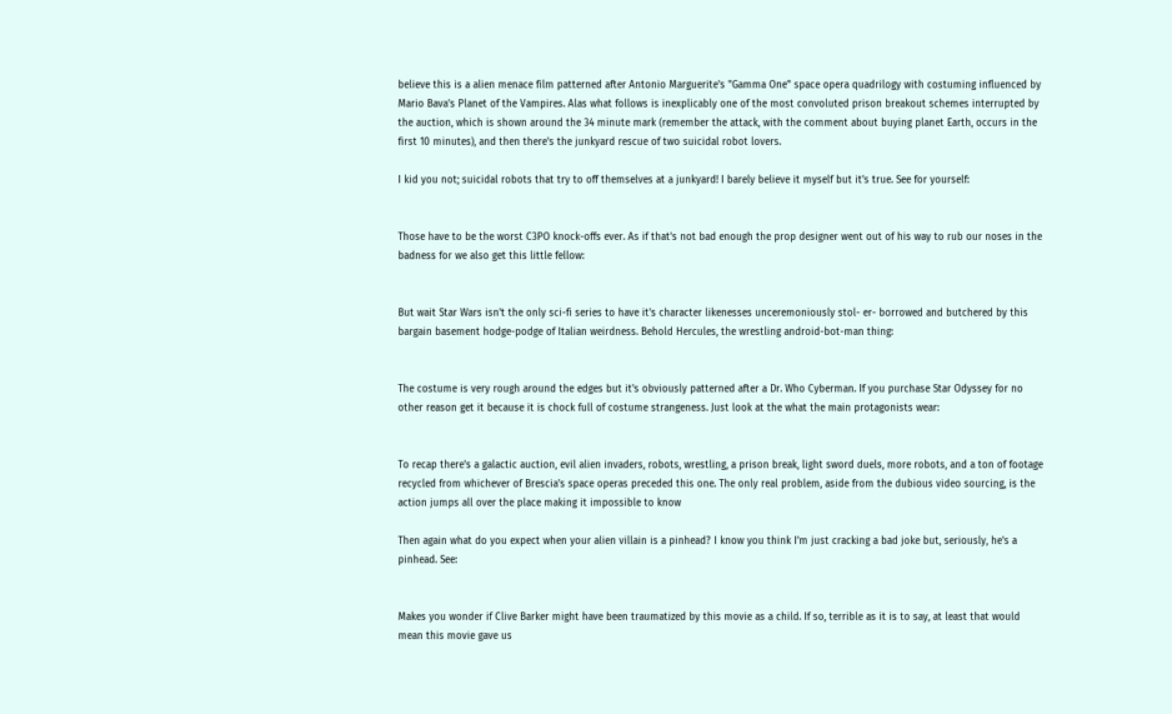believe this is a alien menace film patterned after Antonio Marguerite's "Gamma One" space opera quadrilogy with costuming influenced by Mario Bava's Planet of the Vampires. Alas what follows is inexplicably one of the most convoluted prison breakout schemes interrupted by the auction, which is shown around the 34 minute mark (remember the attack, with the comment about buying planet Earth, occurs in the first 10 minutes), and then there's the junkyard rescue of two suicidal robot lovers.

I kid you not; suicidal robots that try to off themselves at a junkyard! I barely believe it myself but it's true. See for yourself:


Those have to be the worst C3PO knock-offs ever. As if that's not bad enough the prop designer went out of his way to rub our noses in the badness for we also get this little fellow:


But wait Star Wars isn't the only sci-fi series to have it's character likenesses unceremoniously stol- er- borrowed and butchered by this bargain basement hodge-podge of Italian weirdness. Behold Hercules, the wrestling android-bot-man thing:


The costume is very rough around the edges but it's obviously patterned after a Dr. Who Cyberman. If you purchase Star Odyssey for no other reason get it because it is chock full of costume strangeness. Just look at the what the main protagonists wear:


To recap there's a galactic auction, evil alien invaders, robots, wrestling, a prison break, light sword duels, more robots, and a ton of footage recycled from whichever of Brescia's space operas preceded this one. The only real problem, aside from the dubious video sourcing, is the action jumps all over the place making it impossible to know

Then again what do you expect when your alien villain is a pinhead? I know you think I'm just cracking a bad joke but, seriously, he's a pinhead. See:


Makes you wonder if Clive Barker might have been traumatized by this movie as a child. If so, terrible as it is to say, at least that would mean this movie gave us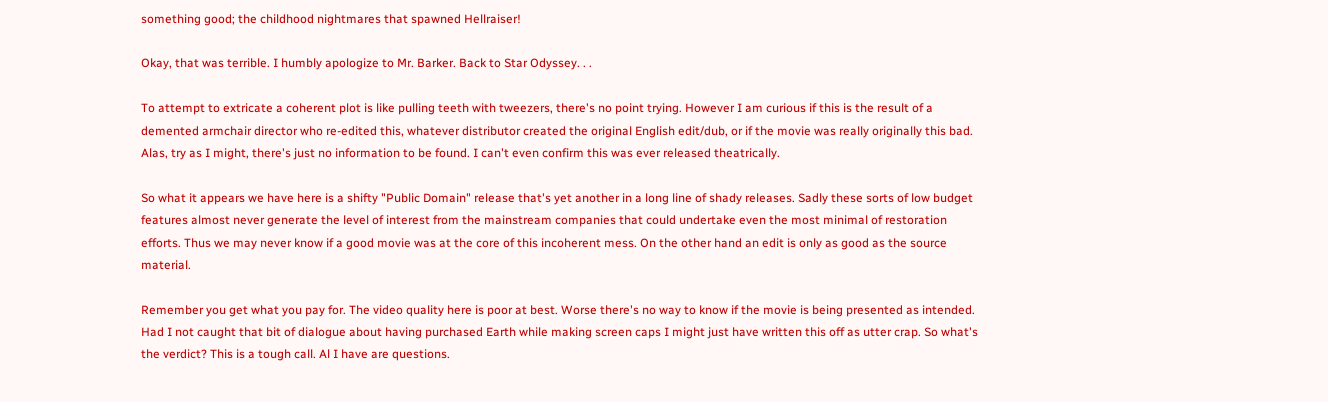something good; the childhood nightmares that spawned Hellraiser!

Okay, that was terrible. I humbly apologize to Mr. Barker. Back to Star Odyssey. . .

To attempt to extricate a coherent plot is like pulling teeth with tweezers, there's no point trying. However I am curious if this is the result of a demented armchair director who re-edited this, whatever distributor created the original English edit/dub, or if the movie was really originally this bad. Alas, try as I might, there's just no information to be found. I can't even confirm this was ever released theatrically.

So what it appears we have here is a shifty "Public Domain" release that's yet another in a long line of shady releases. Sadly these sorts of low budget features almost never generate the level of interest from the mainstream companies that could undertake even the most minimal of restoration efforts. Thus we may never know if a good movie was at the core of this incoherent mess. On the other hand an edit is only as good as the source material.

Remember you get what you pay for. The video quality here is poor at best. Worse there's no way to know if the movie is being presented as intended. Had I not caught that bit of dialogue about having purchased Earth while making screen caps I might just have written this off as utter crap. So what's the verdict? This is a tough call. Al I have are questions.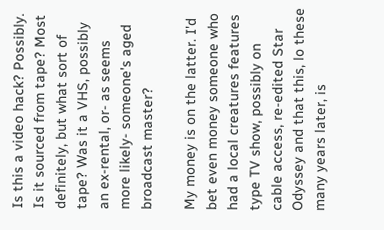Is this a video hack? Possibly. Is it sourced from tape? Most definitely, but what sort of tape? Was it a VHS, possibly an ex-rental, or- as seems more likely- someone's aged broadcast master?

My money is on the latter. I'd bet even money someone who had a local creatures features type TV show, possibly on cable access, re-edited Star Odyssey and that this, lo these many years later, is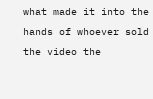what made it into the hands of whoever sold the video the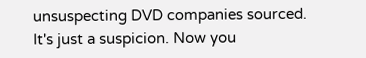unsuspecting DVD companies sourced. It's just a suspicion. Now you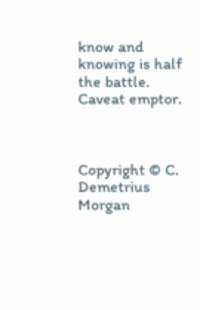know and knowing is half the battle. Caveat emptor.



Copyright © C. Demetrius Morgan